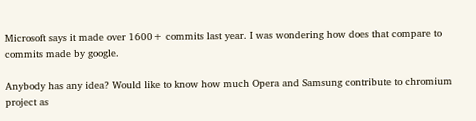Microsoft says it made over 1600+ commits last year. I was wondering how does that compare to commits made by google.

Anybody has any idea? Would like to know how much Opera and Samsung contribute to chromium project as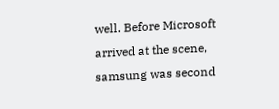well. Before Microsoft arrived at the scene, samsung was second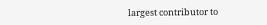largest contributor to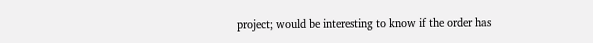project; would be interesting to know if the order has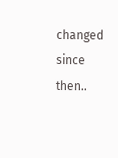changed since then..